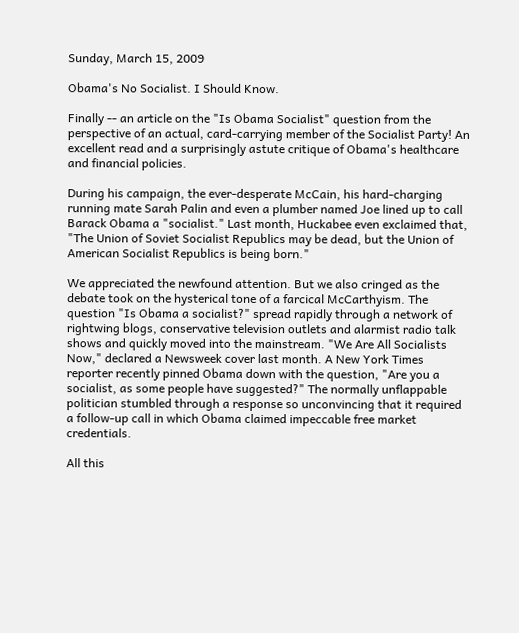Sunday, March 15, 2009

Obama's No Socialist. I Should Know.

Finally -- an article on the "Is Obama Socialist" question from the perspective of an actual, card-carrying member of the Socialist Party! An excellent read and a surprisingly astute critique of Obama's healthcare and financial policies.

During his campaign, the ever-desperate McCain, his hard-charging running mate Sarah Palin and even a plumber named Joe lined up to call Barack Obama a "socialist." Last month, Huckabee even exclaimed that, "The Union of Soviet Socialist Republics may be dead, but the Union of American Socialist Republics is being born."

We appreciated the newfound attention. But we also cringed as the debate took on the hysterical tone of a farcical McCarthyism. The question "Is Obama a socialist?" spread rapidly through a network of rightwing blogs, conservative television outlets and alarmist radio talk shows and quickly moved into the mainstream. "We Are All Socialists Now," declared a Newsweek cover last month. A New York Times reporter recently pinned Obama down with the question, "Are you a socialist, as some people have suggested?" The normally unflappable politician stumbled through a response so unconvincing that it required a follow-up call in which Obama claimed impeccable free market credentials.

All this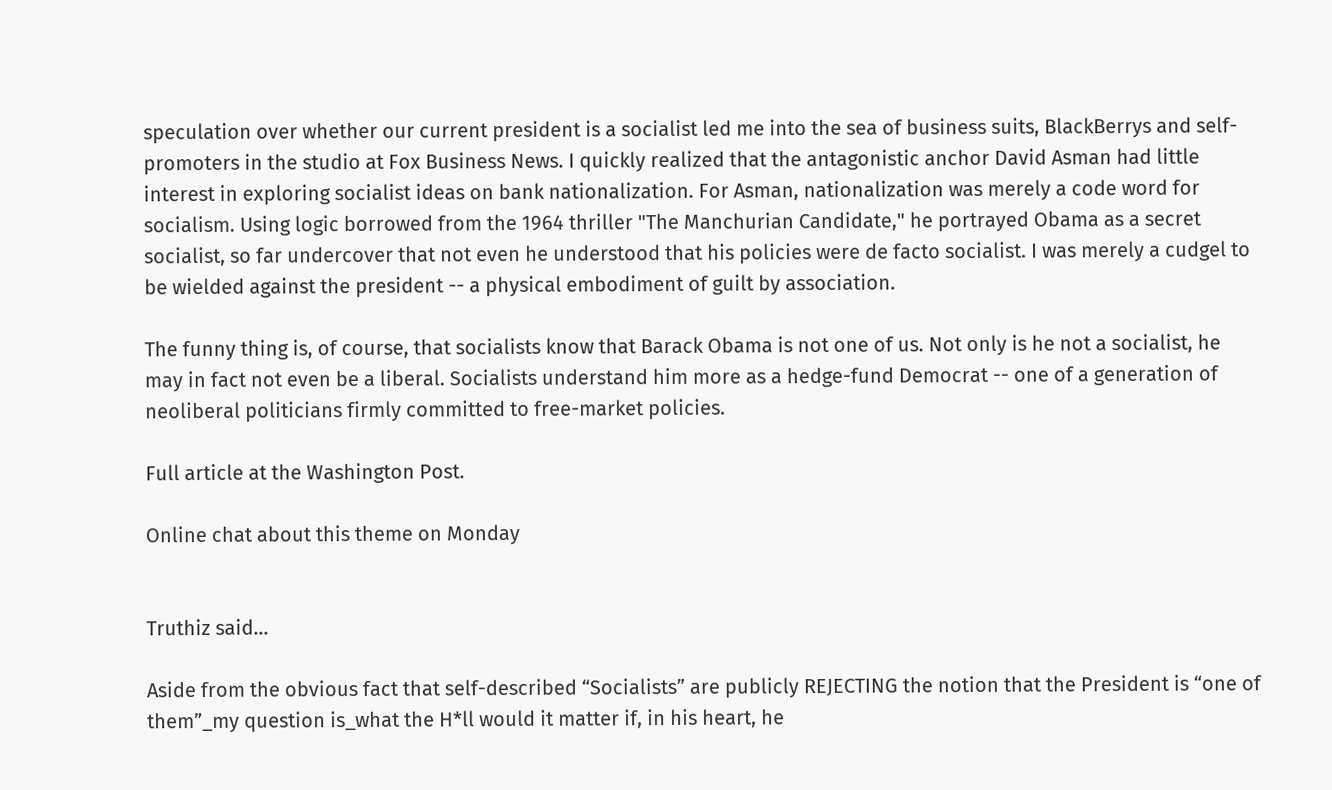speculation over whether our current president is a socialist led me into the sea of business suits, BlackBerrys and self-promoters in the studio at Fox Business News. I quickly realized that the antagonistic anchor David Asman had little interest in exploring socialist ideas on bank nationalization. For Asman, nationalization was merely a code word for socialism. Using logic borrowed from the 1964 thriller "The Manchurian Candidate," he portrayed Obama as a secret socialist, so far undercover that not even he understood that his policies were de facto socialist. I was merely a cudgel to be wielded against the president -- a physical embodiment of guilt by association.

The funny thing is, of course, that socialists know that Barack Obama is not one of us. Not only is he not a socialist, he may in fact not even be a liberal. Socialists understand him more as a hedge-fund Democrat -- one of a generation of neoliberal politicians firmly committed to free-market policies.

Full article at the Washington Post.

Online chat about this theme on Monday


Truthiz said...

Aside from the obvious fact that self-described “Socialists” are publicly REJECTING the notion that the President is “one of them”_my question is_what the H*ll would it matter if, in his heart, he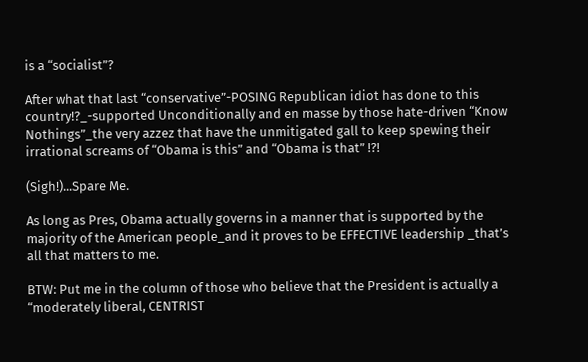is a “socialist”?

After what that last “conservative”-POSING Republican idiot has done to this country!?_-supported Unconditionally and en masse by those hate-driven “Know Nothings”_the very azzez that have the unmitigated gall to keep spewing their irrational screams of “Obama is this” and “Obama is that” !?!

(Sigh!)...Spare Me.

As long as Pres, Obama actually governs in a manner that is supported by the majority of the American people_and it proves to be EFFECTIVE leadership _that’s all that matters to me.

BTW: Put me in the column of those who believe that the President is actually a “moderately liberal, CENTRIST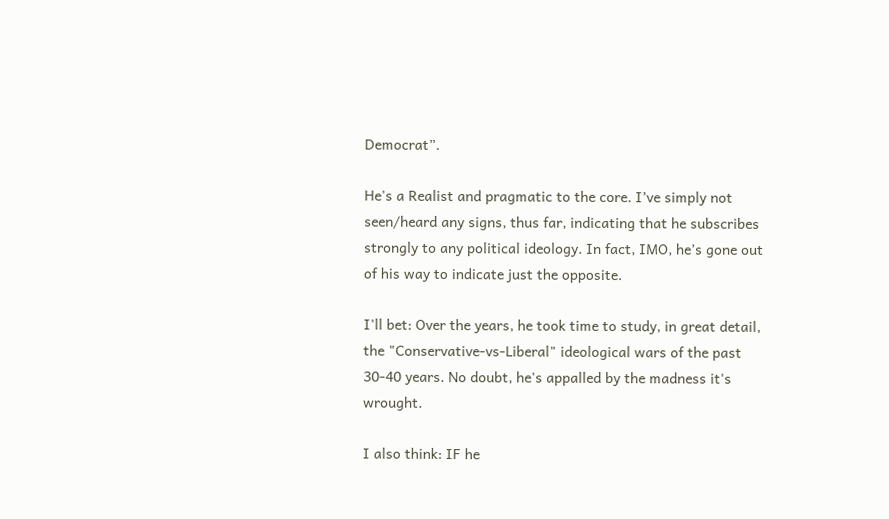Democrat”.

He's a Realist and pragmatic to the core. I’ve simply not seen/heard any signs, thus far, indicating that he subscribes strongly to any political ideology. In fact, IMO, he’s gone out of his way to indicate just the opposite.

I'll bet: Over the years, he took time to study, in great detail, the "Conservative-vs-Liberal" ideological wars of the past 30-40 years. No doubt, he's appalled by the madness it's wrought.

I also think: IF he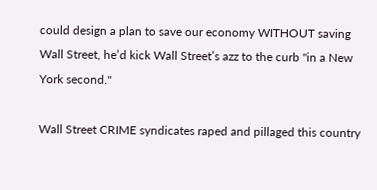could design a plan to save our economy WITHOUT saving Wall Street, he’d kick Wall Street’s azz to the curb "in a New York second."

Wall Street CRIME syndicates raped and pillaged this country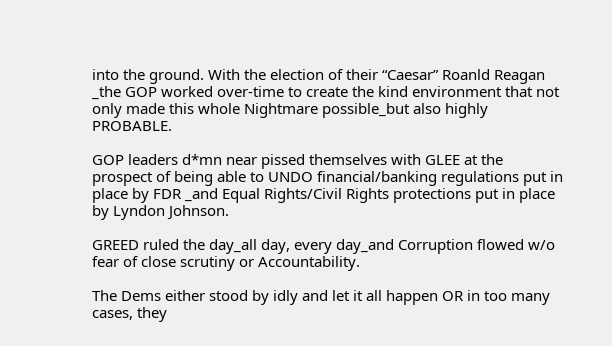into the ground. With the election of their “Caesar” Roanld Reagan _the GOP worked over-time to create the kind environment that not only made this whole Nightmare possible_but also highly PROBABLE.

GOP leaders d*mn near pissed themselves with GLEE at the prospect of being able to UNDO financial/banking regulations put in place by FDR _and Equal Rights/Civil Rights protections put in place by Lyndon Johnson.

GREED ruled the day_all day, every day_and Corruption flowed w/o fear of close scrutiny or Accountability.

The Dems either stood by idly and let it all happen OR in too many cases, they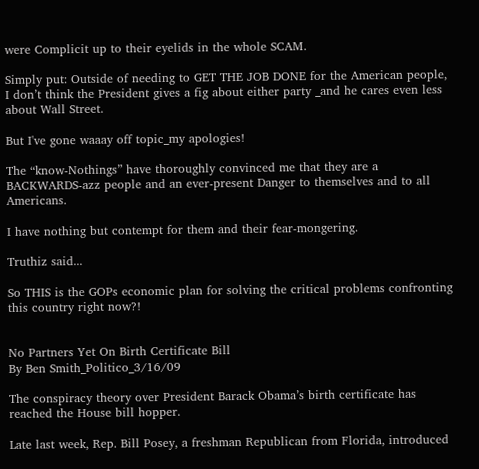were Complicit up to their eyelids in the whole SCAM.

Simply put: Outside of needing to GET THE JOB DONE for the American people, I don’t think the President gives a fig about either party _and he cares even less about Wall Street.

But I've gone waaay off topic_my apologies!

The “know-Nothings” have thoroughly convinced me that they are a BACKWARDS-azz people and an ever-present Danger to themselves and to all Americans.

I have nothing but contempt for them and their fear-mongering.

Truthiz said...

So THIS is the GOPs economic plan for solving the critical problems confronting this country right now?!


No Partners Yet On Birth Certificate Bill
By Ben Smith_Politico_3/16/09

The conspiracy theory over President Barack Obama’s birth certificate has reached the House bill hopper.

Late last week, Rep. Bill Posey, a freshman Republican from Florida, introduced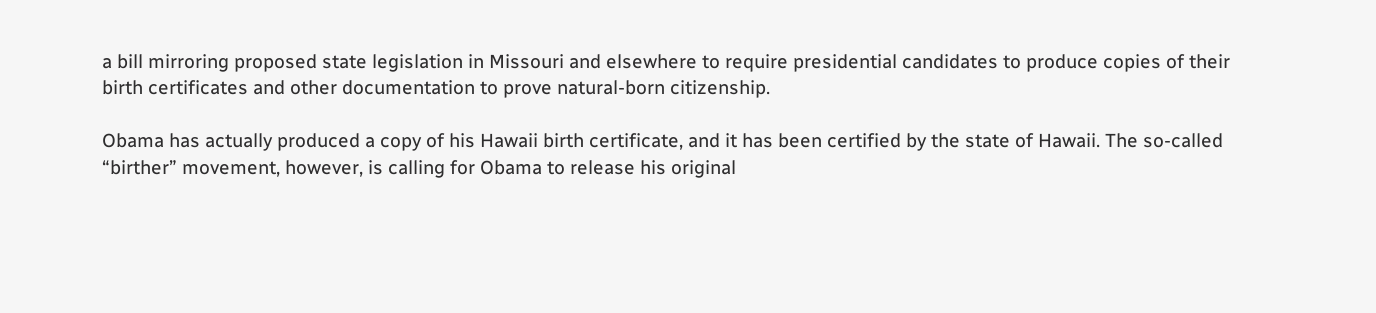a bill mirroring proposed state legislation in Missouri and elsewhere to require presidential candidates to produce copies of their birth certificates and other documentation to prove natural-born citizenship.

Obama has actually produced a copy of his Hawaii birth certificate, and it has been certified by the state of Hawaii. The so-called “birther” movement, however, is calling for Obama to release his original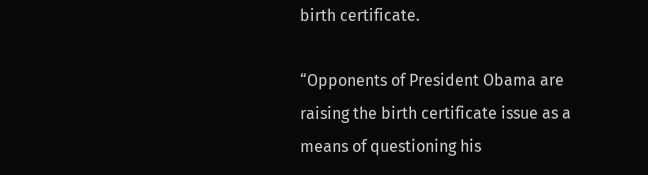birth certificate.

“Opponents of President Obama are raising the birth certificate issue as a means of questioning his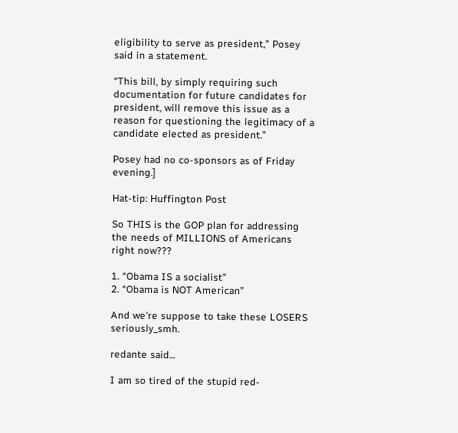eligibility to serve as president,” Posey said in a statement.

“This bill, by simply requiring such documentation for future candidates for president, will remove this issue as a reason for questioning the legitimacy of a candidate elected as president.”

Posey had no co-sponsors as of Friday evening.]

Hat-tip: Huffington Post

So THIS is the GOP plan for addressing the needs of MILLIONS of Americans right now???

1. “Obama IS a socialist”
2. “Obama is NOT American”

And we're suppose to take these LOSERS seriously_smh.

redante said...

I am so tired of the stupid red-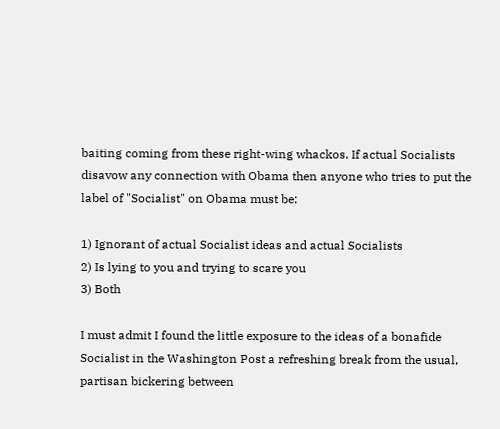baiting coming from these right-wing whackos. If actual Socialists disavow any connection with Obama then anyone who tries to put the label of "Socialist" on Obama must be:

1) Ignorant of actual Socialist ideas and actual Socialists
2) Is lying to you and trying to scare you
3) Both

I must admit I found the little exposure to the ideas of a bonafide Socialist in the Washington Post a refreshing break from the usual, partisan bickering between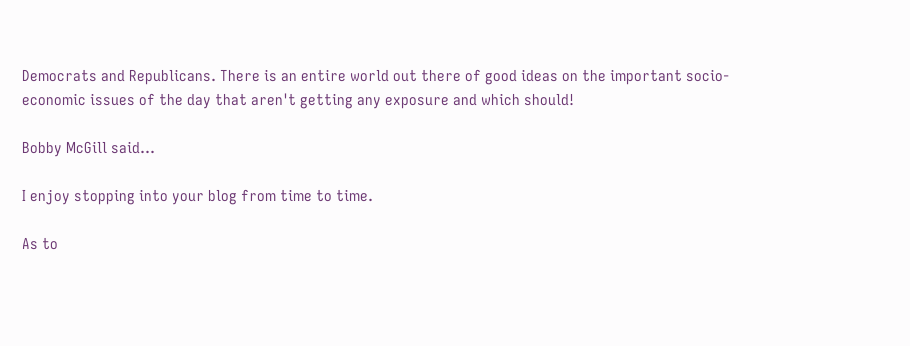Democrats and Republicans. There is an entire world out there of good ideas on the important socio-economic issues of the day that aren't getting any exposure and which should!

Bobby McGill said...

I enjoy stopping into your blog from time to time.

As to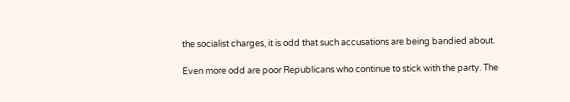the socialist charges, it is odd that such accusations are being bandied about.

Even more odd are poor Republicans who continue to stick with the party. The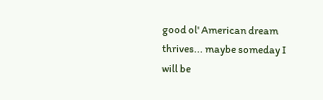good ol' American dream thrives... maybe someday I will be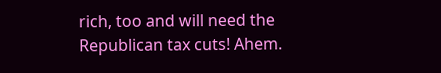rich, too and will need the Republican tax cuts! Ahem.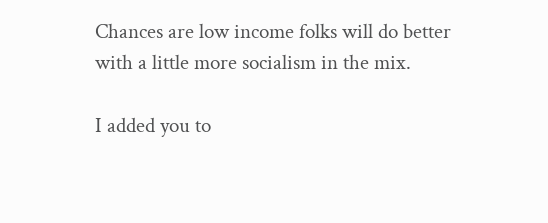Chances are low income folks will do better with a little more socialism in the mix.

I added you to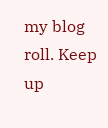my blog roll. Keep up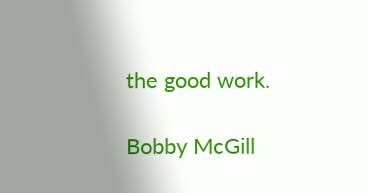the good work.

Bobby McGill